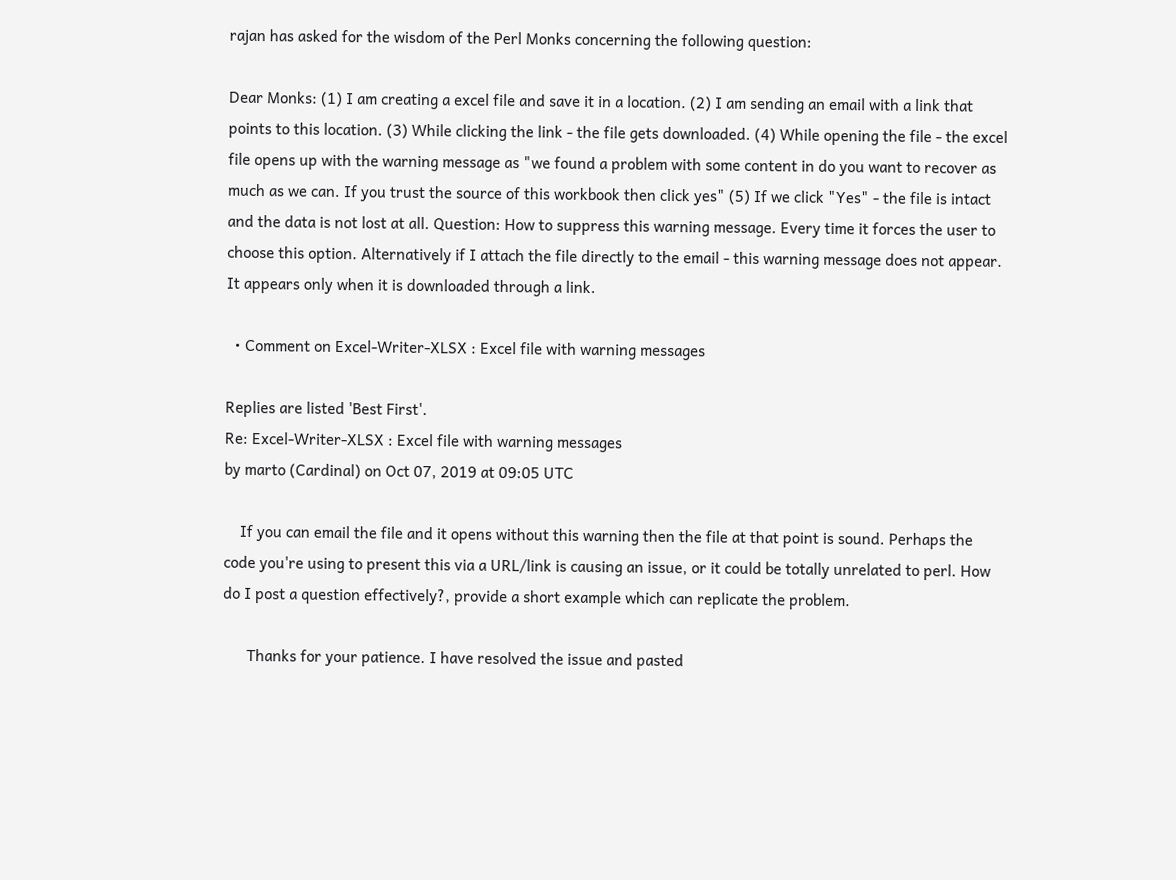rajan has asked for the wisdom of the Perl Monks concerning the following question:

Dear Monks: (1) I am creating a excel file and save it in a location. (2) I am sending an email with a link that points to this location. (3) While clicking the link - the file gets downloaded. (4) While opening the file - the excel file opens up with the warning message as "we found a problem with some content in do you want to recover as much as we can. If you trust the source of this workbook then click yes" (5) If we click "Yes" - the file is intact and the data is not lost at all. Question: How to suppress this warning message. Every time it forces the user to choose this option. Alternatively if I attach the file directly to the email - this warning message does not appear. It appears only when it is downloaded through a link.

  • Comment on Excel-Writer-XLSX : Excel file with warning messages

Replies are listed 'Best First'.
Re: Excel-Writer-XLSX : Excel file with warning messages
by marto (Cardinal) on Oct 07, 2019 at 09:05 UTC

    If you can email the file and it opens without this warning then the file at that point is sound. Perhaps the code you're using to present this via a URL/link is causing an issue, or it could be totally unrelated to perl. How do I post a question effectively?, provide a short example which can replicate the problem.

      Thanks for your patience. I have resolved the issue and pasted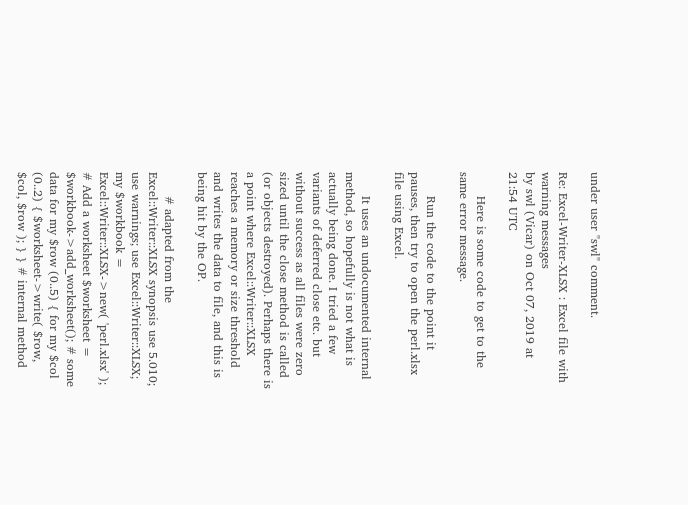under user "swl" comment.

Re: Excel-Writer-XLSX : Excel file with warning messages
by swl (Vicar) on Oct 07, 2019 at 21:54 UTC

      Here is some code to get to the same error message.

      Run the code to the point it pauses, then try to open the perl.xlsx file using Excel.

      It uses an undocumented internal method, so hopefully is not what is actually being done. I tried a few variants of deferred close etc. but without success as all files were zero sized until the close method is called (or objects destroyed). Perhaps there is a point where Excel::Writer::XLSX reaches a memory or size threshold and writes the data to file, and this is being hit by the OP.

      # adapted from the Excel::Writer::XLSX synopsis use 5.010; use warnings; use Excel::Writer::XLSX; my $workbook = Excel::Writer::XLSX->new( 'perl.xlsx' ); # Add a worksheet $worksheet = $workbook->add_worksheet(); # some data for my $row (0..5) { for my $col (0..2) { $worksheet->write( $row, $col, $row ); } } # internal method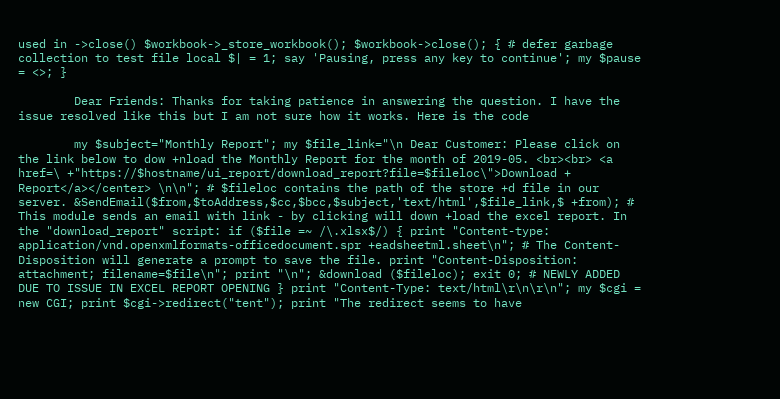used in ->close() $workbook->_store_workbook(); $workbook->close(); { # defer garbage collection to test file local $| = 1; say 'Pausing, press any key to continue'; my $pause = <>; }

        Dear Friends: Thanks for taking patience in answering the question. I have the issue resolved like this but I am not sure how it works. Here is the code

        my $subject="Monthly Report"; my $file_link="\n Dear Customer: Please click on the link below to dow +nload the Monthly Report for the month of 2019-05. <br><br> <a href=\ +"https://$hostname/ui_report/download_report?file=$fileloc\">Download + Report</a></center> \n\n"; # $fileloc contains the path of the store +d file in our server. &SendEmail($from,$toAddress,$cc,$bcc,$subject,'text/html',$file_link,$ +from); # This module sends an email with link - by clicking will down +load the excel report. In the "download_report" script: if ($file =~ /\.xlsx$/) { print "Content-type: application/vnd.openxmlformats-officedocument.spr +eadsheetml.sheet\n"; # The Content-Disposition will generate a prompt to save the file. print "Content-Disposition: attachment; filename=$file\n"; print "\n"; &download ($fileloc); exit 0; # NEWLY ADDED DUE TO ISSUE IN EXCEL REPORT OPENING } print "Content-Type: text/html\r\n\r\n"; my $cgi = new CGI; print $cgi->redirect("tent"); print "The redirect seems to have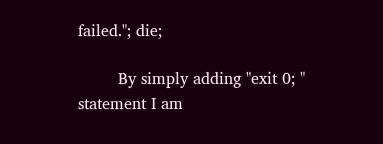failed."; die;

        By simply adding "exit 0; " statement I am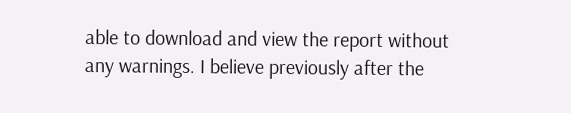able to download and view the report without any warnings. I believe previously after the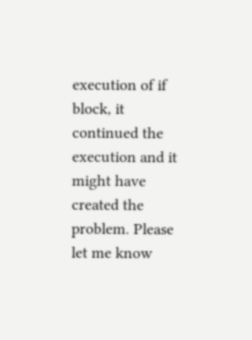execution of if block, it continued the execution and it might have created the problem. Please let me know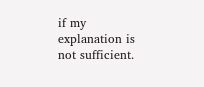if my explanation is not sufficient.